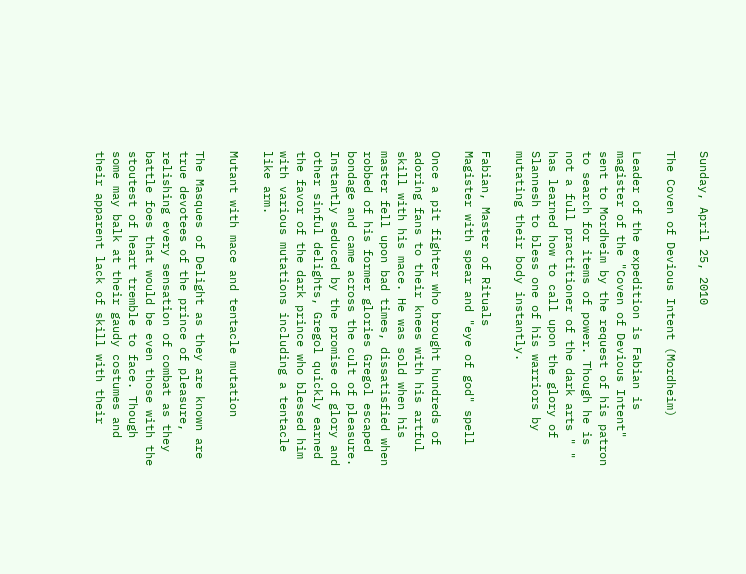Sunday, April 25, 2010

The Coven of Devious Intent (Mordheim)

Leader of the expedition is Fabian is magister of the "Coven of Devious Intent" sent to Mordheim by the request of his patron to search for items of power. Though he is not a full practitioner of the dark arts " " has learned how to call upon the glory of Slannesh to bless one of his warriors by mutating their body instantly.

Fabian, Master of Rituals
Magister with spear and "eye of god" spell

Once a pit fighter who brought hundreds of adoring fans to their knees with his artful skill with his mace. He was sold when his master fell upon bad times, dissatisfied when robbed of his former glories Gregol escaped bondage and came across the cult of pleasure. Instantly seduced by the promise of glory and other sinful delights, Gregol quickly earned the favor of the dark prince who blessed him with various mutations including a tentacle like arm.

Mutant with mace and tentacle mutation

The Masques of Delight as they are known are true devotees of the prince of pleasure, relishing every sensation of combat as they battle foes that would be even those with the stoutest of heart tremble to face. Though some may balk at their gaudy costumes and their apparent lack of skill with their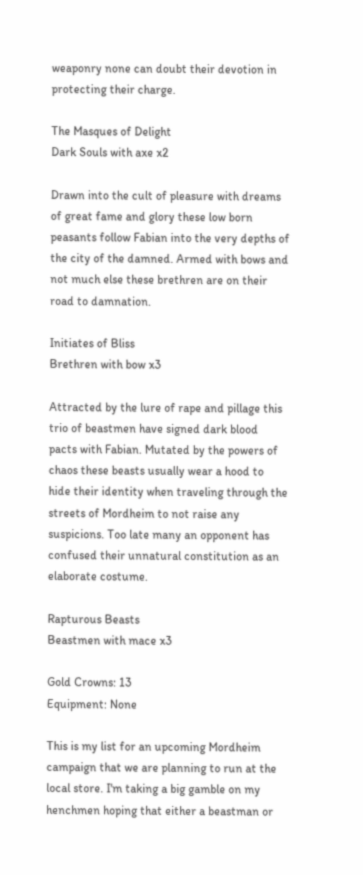weaponry none can doubt their devotion in protecting their charge.

The Masques of Delight
Dark Souls with axe x2

Drawn into the cult of pleasure with dreams of great fame and glory these low born peasants follow Fabian into the very depths of the city of the damned. Armed with bows and not much else these brethren are on their road to damnation.

Initiates of Bliss
Brethren with bow x3

Attracted by the lure of rape and pillage this trio of beastmen have signed dark blood pacts with Fabian. Mutated by the powers of chaos these beasts usually wear a hood to hide their identity when traveling through the streets of Mordheim to not raise any suspicions. Too late many an opponent has confused their unnatural constitution as an elaborate costume.

Rapturous Beasts
Beastmen with mace x3

Gold Crowns: 13
Equipment: None

This is my list for an upcoming Mordheim campaign that we are planning to run at the local store. I'm taking a big gamble on my henchmen hoping that either a beastman or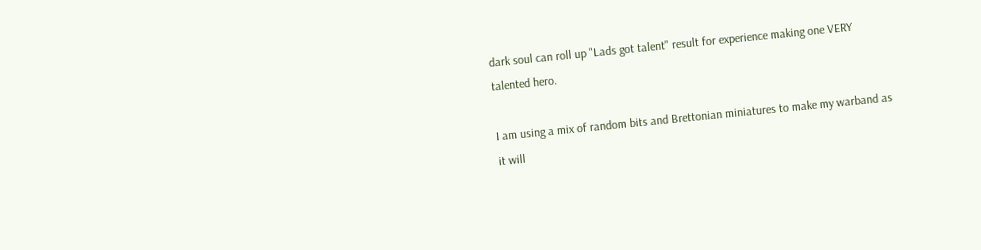dark soul can roll up "Lads got talent" result for experience making one VERY talented hero.

I am using a mix of random bits and Brettonian miniatures to make my warband as it will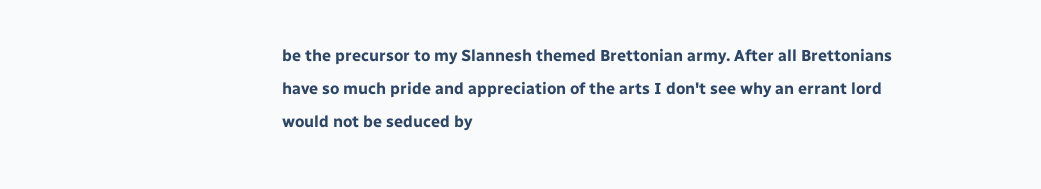be the precursor to my Slannesh themed Brettonian army. After all Brettonians have so much pride and appreciation of the arts I don't see why an errant lord would not be seduced by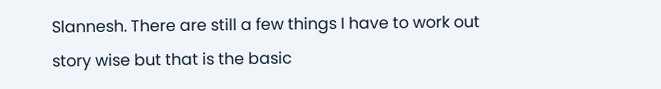Slannesh. There are still a few things I have to work out story wise but that is the basic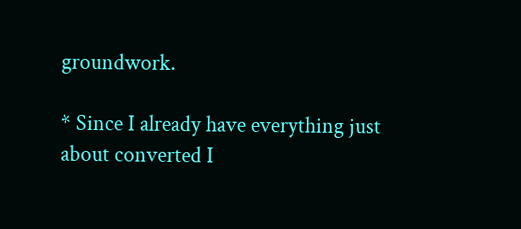groundwork.

* Since I already have everything just about converted I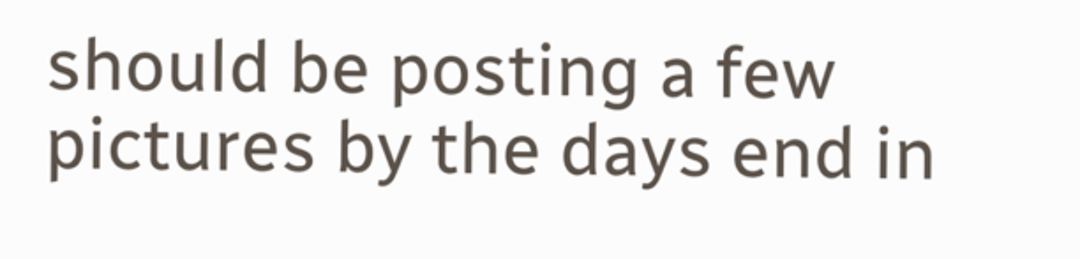should be posting a few pictures by the days end in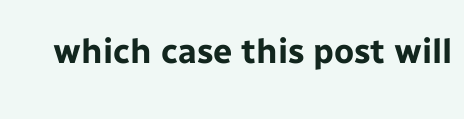which case this post will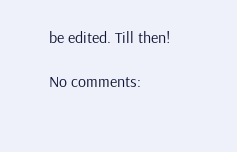be edited. Till then!

No comments: